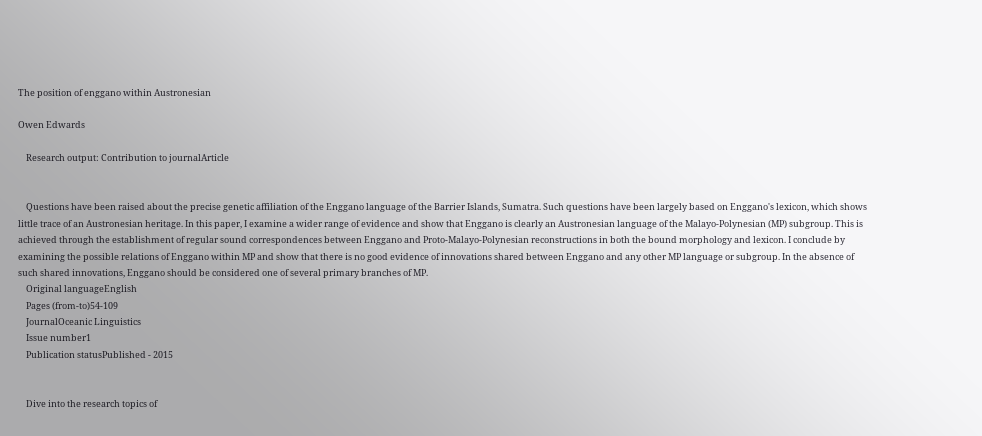The position of enggano within Austronesian

Owen Edwards

    Research output: Contribution to journalArticle


    Questions have been raised about the precise genetic affiliation of the Enggano language of the Barrier Islands, Sumatra. Such questions have been largely based on Enggano's lexicon, which shows little trace of an Austronesian heritage. In this paper, I examine a wider range of evidence and show that Enggano is clearly an Austronesian language of the Malayo-Polynesian (MP) subgroup. This is achieved through the establishment of regular sound correspondences between Enggano and Proto-Malayo-Polynesian reconstructions in both the bound morphology and lexicon. I conclude by examining the possible relations of Enggano within MP and show that there is no good evidence of innovations shared between Enggano and any other MP language or subgroup. In the absence of such shared innovations, Enggano should be considered one of several primary branches of MP.
    Original languageEnglish
    Pages (from-to)54-109
    JournalOceanic Linguistics
    Issue number1
    Publication statusPublished - 2015


    Dive into the research topics of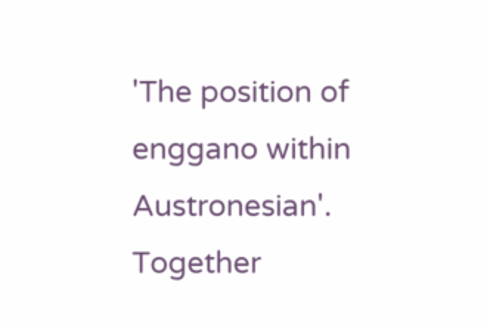'The position of enggano within Austronesian'. Together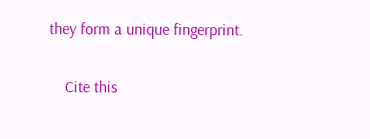they form a unique fingerprint.

    Cite this